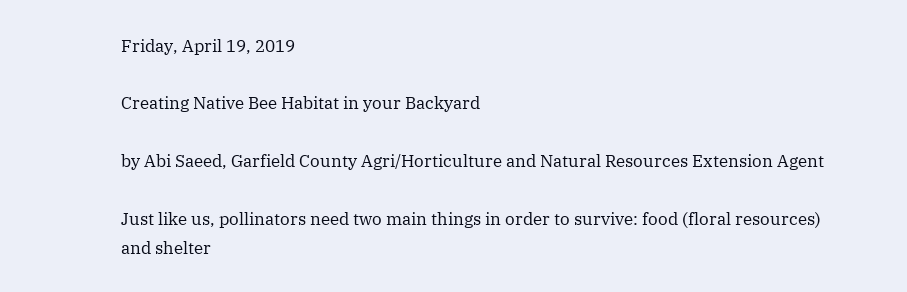Friday, April 19, 2019

Creating Native Bee Habitat in your Backyard

by Abi Saeed, Garfield County Agri/Horticulture and Natural Resources Extension Agent

Just like us, pollinators need two main things in order to survive: food (floral resources) and shelter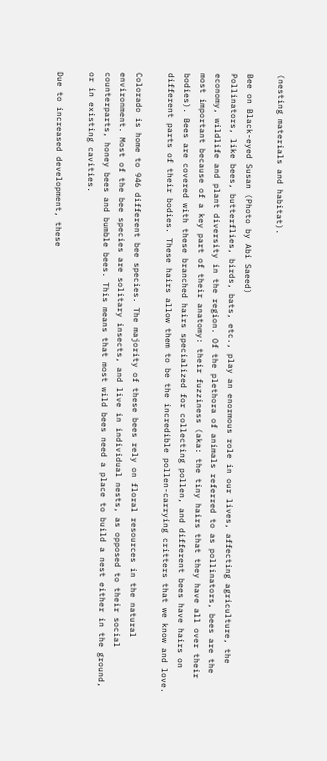(nesting materials and habitat).

Bee on Black-eyed Susan (Photo by Abi Saeed)
Pollinators, like bees, butterflies, birds, bats, etc., play an enormous role in our lives, affecting agriculture, the economy, wildlife and plant diversity in the region. Of the plethora of animals referred to as pollinators, bees are the most important because of a key part of their anatomy: their fuzziness (aka: the tiny hairs that they have all over their bodies). Bees are covered with these branched hairs specialized for collecting pollen, and different bees have hairs on different parts of their bodies. These hairs allow them to be the incredible pollen-carrying critters that we know and love.

Colorado is home to 946 different bee species. The majority of these bees rely on floral resources in the natural environment. Most of the bee species are solitary insects, and live in individual nests, as opposed to their social counterparts, honey bees and bumble bees. This means that most wild bees need a place to build a nest either in the ground, or in existing cavities.

Due to increased development, these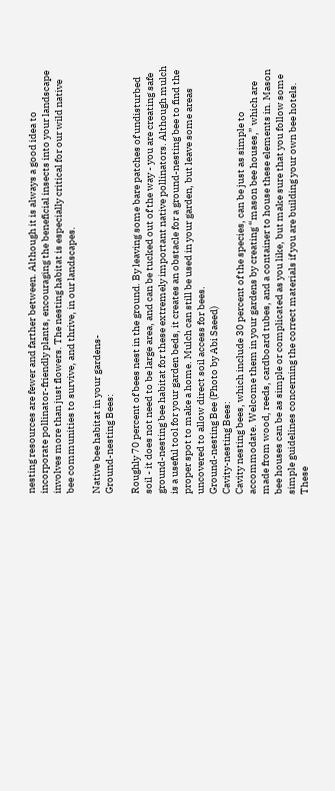nesting resources are fewer and farther between. Although it is always a good idea to incorporate pollinator-friendly plants, encouraging the beneficial insects into your landscape involves more than just flowers. The nesting habitat is especially critical for our wild native bee communities to survive, and thrive, in our landscapes.

Native bee habitat in your gardens-
Ground-nesting Bees:

Roughly 70 percent of bees nest in the ground. By leaving some bare patches of undisturbed soil - it does not need to be large area, and can be tucked out of the way - you are creating safe ground-nesting bee habitat for these extremely important native pollinators. Although mulch is a useful tool for your garden beds, it creates an obstacle for a ground-nesting bee to find the proper spot to make a home. Mulch can still be used in your garden, but leave some areas uncovered to allow direct soil access for bees.
Ground-nesting Bee (Photo by Abi Saeed)
Cavity-nesting Bees:
Cavity nesting bees, which include 30 percent of the species, can be just as simple to accommodate. Welcome them in your gardens by creating “mason bee houses,” which are made from wood, reeds, cardboard tubes, and a container to house these elements in. Mason bee houses can be as simple or complicated as you like, but make sure that you follow some simple guidelines concerning the correct materials if you are building your own bee hotels. These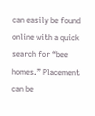can easily be found online with a quick search for “bee homes.” Placement can be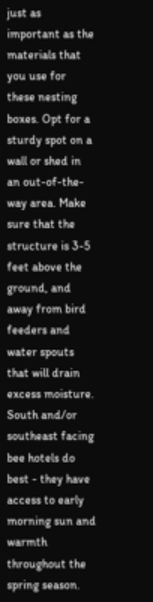just as important as the materials that you use for these nesting boxes. Opt for a sturdy spot on a wall or shed in an out-of-the-way area. Make sure that the structure is 3-5 feet above the ground, and away from bird feeders and water spouts that will drain excess moisture. South and/or southeast facing bee hotels do best - they have access to early morning sun and warmth throughout the spring season.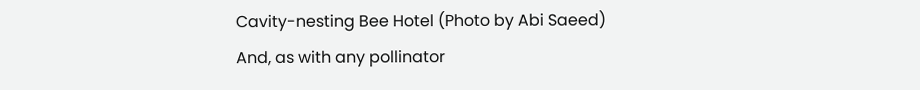Cavity-nesting Bee Hotel (Photo by Abi Saeed)
And, as with any pollinator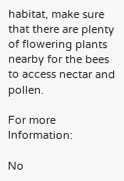habitat, make sure that there are plenty of flowering plants nearby for the bees to access nectar and pollen.

For more Information:

No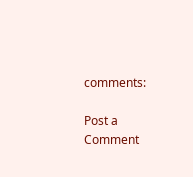comments:

Post a Comment